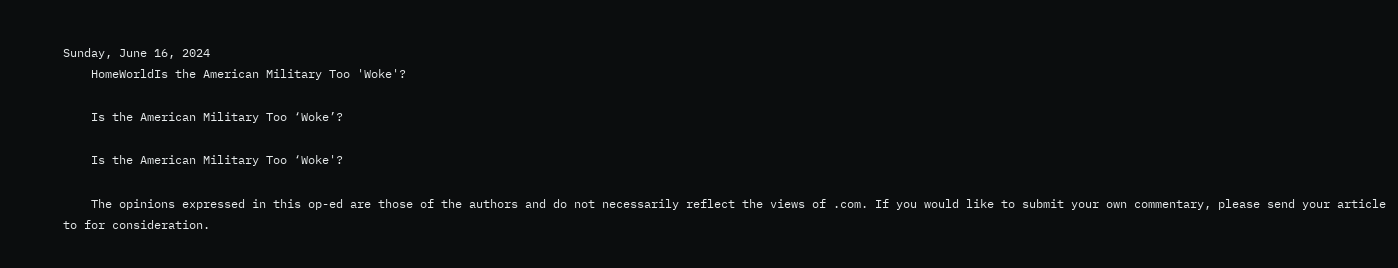Sunday, June 16, 2024
    HomeWorldIs the American Military Too 'Woke'?

    Is the American Military Too ‘Woke’?

    Is the American Military Too ‘Woke'?

    The opinions expressed in this op-ed are those of the authors and do not necessarily reflect the views of .com. If you would like to submit your own commentary, please send your article to for consideration.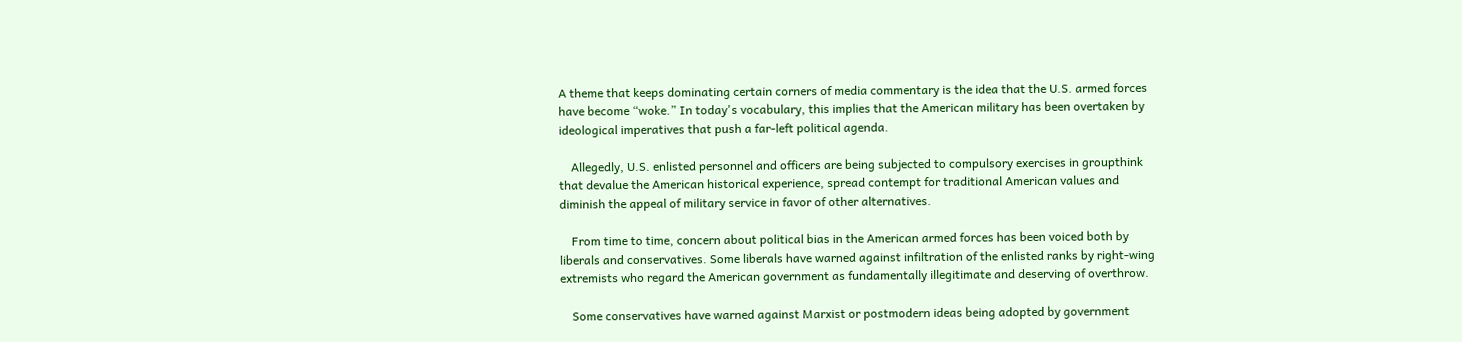A theme that keeps dominating certain corners of media commentary is the idea that the U.S. armed forces have become “woke.” In today's vocabulary, this implies that the American military has been overtaken by ideological imperatives that push a far-left political agenda.

    Allegedly, U.S. enlisted personnel and officers are being subjected to compulsory exercises in groupthink that devalue the American historical experience, spread contempt for traditional American values and diminish the appeal of military service in favor of other alternatives.

    From time to time, concern about political bias in the American armed forces has been voiced both by liberals and conservatives. Some liberals have warned against infiltration of the enlisted ranks by right-wing extremists who regard the American government as fundamentally illegitimate and deserving of overthrow.

    Some conservatives have warned against Marxist or postmodern ideas being adopted by government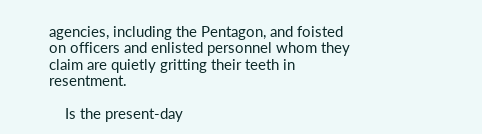agencies, including the Pentagon, and foisted on officers and enlisted personnel whom they claim are quietly gritting their teeth in resentment.

    Is the present-day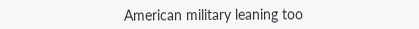American military leaning too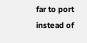far to port instead of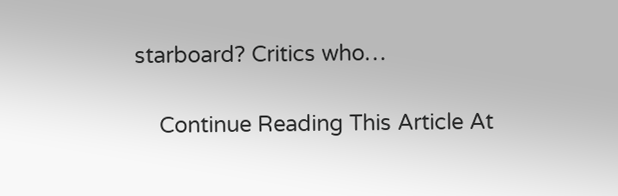starboard? Critics who…

    Continue Reading This Article At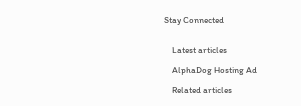Stay Connected


    Latest articles

    AlphaDog Hosting Ad

    Related articles